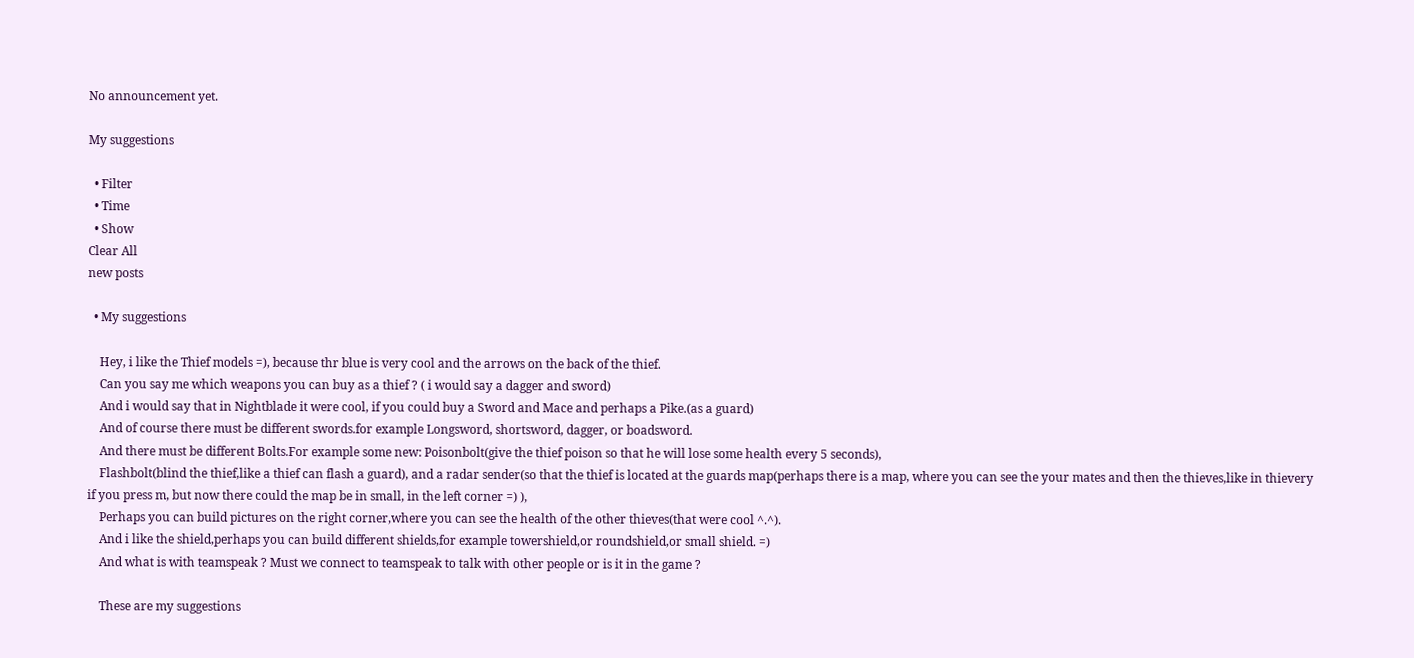No announcement yet.

My suggestions

  • Filter
  • Time
  • Show
Clear All
new posts

  • My suggestions

    Hey, i like the Thief models =), because thr blue is very cool and the arrows on the back of the thief.
    Can you say me which weapons you can buy as a thief ? ( i would say a dagger and sword)
    And i would say that in Nightblade it were cool, if you could buy a Sword and Mace and perhaps a Pike.(as a guard)
    And of course there must be different swords.for example Longsword, shortsword, dagger, or boadsword.
    And there must be different Bolts.For example some new: Poisonbolt(give the thief poison so that he will lose some health every 5 seconds),
    Flashbolt(blind the thief,like a thief can flash a guard), and a radar sender(so that the thief is located at the guards map(perhaps there is a map, where you can see the your mates and then the thieves,like in thievery if you press m, but now there could the map be in small, in the left corner =) ),
    Perhaps you can build pictures on the right corner,where you can see the health of the other thieves(that were cool ^.^).
    And i like the shield,perhaps you can build different shields,for example towershield,or roundshield,or small shield. =)
    And what is with teamspeak ? Must we connect to teamspeak to talk with other people or is it in the game ?

    These are my suggestions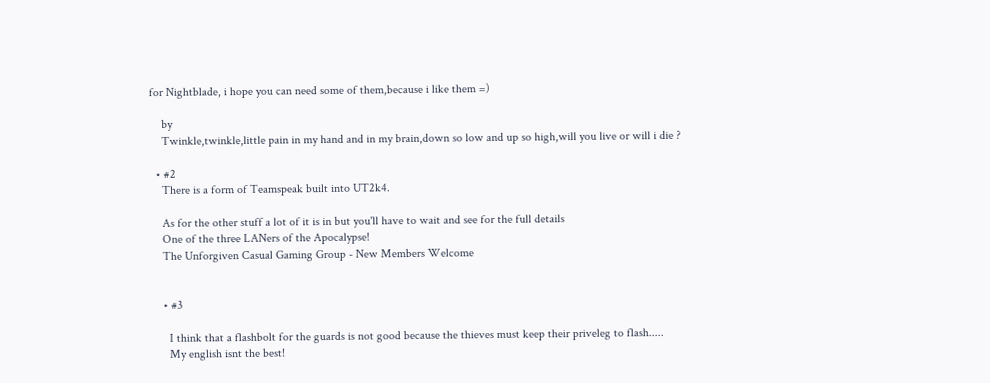for Nightblade, i hope you can need some of them,because i like them =)

    by
    Twinkle,twinkle,little pain in my hand and in my brain,down so low and up so high,will you live or will i die ?

  • #2
    There is a form of Teamspeak built into UT2k4.

    As for the other stuff a lot of it is in but you'll have to wait and see for the full details
    One of the three LANers of the Apocalypse!
    The Unforgiven Casual Gaming Group - New Members Welcome


    • #3

      I think that a flashbolt for the guards is not good because the thieves must keep their priveleg to flash.....
      My english isnt the best!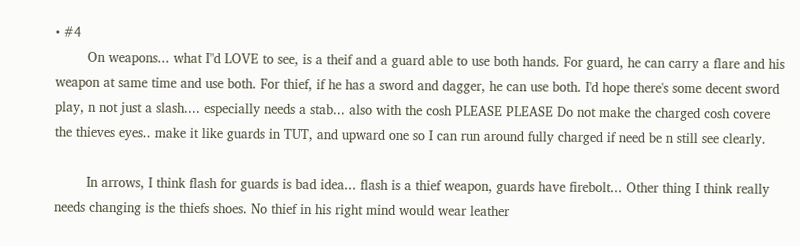• #4
        On weapons... what I"d LOVE to see, is a theif and a guard able to use both hands. For guard, he can carry a flare and his weapon at same time and use both. For thief, if he has a sword and dagger, he can use both. I'd hope there's some decent sword play, n not just a slash.... especially needs a stab... also with the cosh PLEASE PLEASE Do not make the charged cosh covere the thieves eyes.. make it like guards in TUT, and upward one so I can run around fully charged if need be n still see clearly.

        In arrows, I think flash for guards is bad idea... flash is a thief weapon, guards have firebolt... Other thing I think really needs changing is the thiefs shoes. No thief in his right mind would wear leather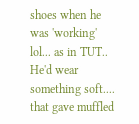shoes when he was 'working' lol... as in TUT.. He'd wear something soft.... that gave muffled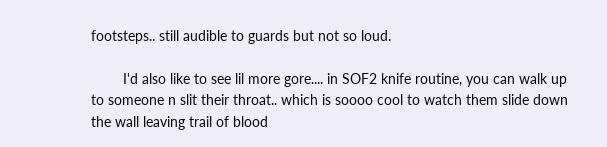footsteps.. still audible to guards but not so loud.

        I'd also like to see lil more gore.... in SOF2 knife routine, you can walk up to someone n slit their throat.. which is soooo cool to watch them slide down the wall leaving trail of blood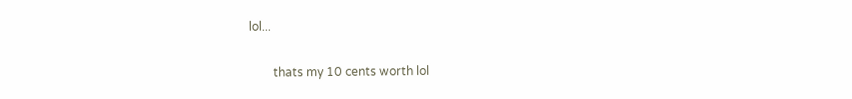lol...

        thats my 10 cents worth lol